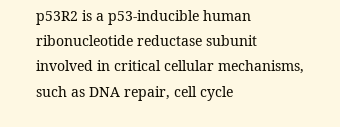p53R2 is a p53-inducible human ribonucleotide reductase subunit involved in critical cellular mechanisms, such as DNA repair, cell cycle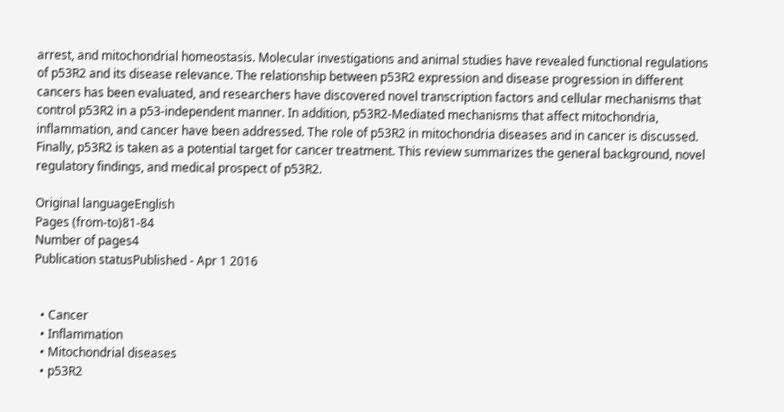arrest, and mitochondrial homeostasis. Molecular investigations and animal studies have revealed functional regulations of p53R2 and its disease relevance. The relationship between p53R2 expression and disease progression in different cancers has been evaluated, and researchers have discovered novel transcription factors and cellular mechanisms that control p53R2 in a p53-independent manner. In addition, p53R2-Mediated mechanisms that affect mitochondria, inflammation, and cancer have been addressed. The role of p53R2 in mitochondria diseases and in cancer is discussed. Finally, p53R2 is taken as a potential target for cancer treatment. This review summarizes the general background, novel regulatory findings, and medical prospect of p53R2.

Original languageEnglish
Pages (from-to)81-84
Number of pages4
Publication statusPublished - Apr 1 2016


  • Cancer
  • Inflammation
  • Mitochondrial diseases
  • p53R2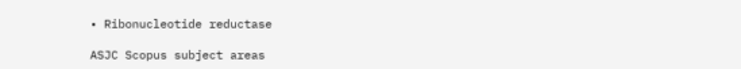• Ribonucleotide reductase

ASJC Scopus subject areas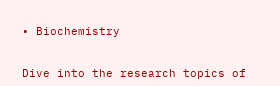• Biochemistry


Dive into the research topics of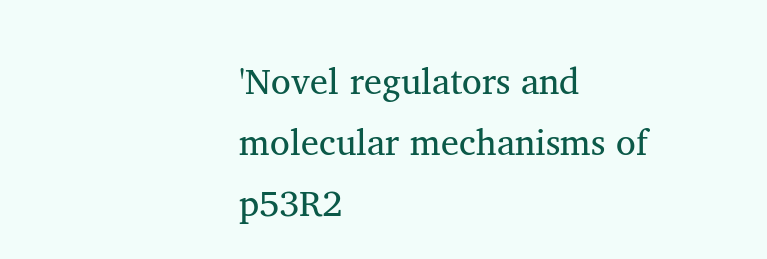'Novel regulators and molecular mechanisms of p53R2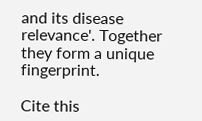and its disease relevance'. Together they form a unique fingerprint.

Cite this